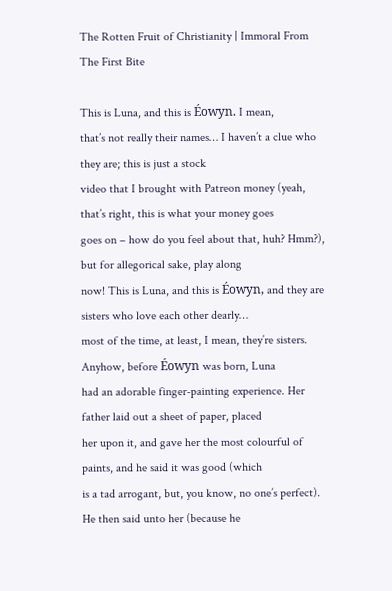The Rotten Fruit of Christianity | Immoral From The First Bite

This is Luna, and this is Éowyn. I mean,
that’s not really their names… I haven’t a clue who they are; this is just a stock
video that I brought with Patreon money (yeah, that’s right, this is what your money goes
goes on – how do you feel about that, huh? Hmm?), but for allegorical sake, play along
now! This is Luna, and this is Éowyn, and they are sisters who love each other dearly…
most of the time, at least, I mean, they’re sisters. Anyhow, before Éowyn was born, Luna
had an adorable finger-painting experience. Her father laid out a sheet of paper, placed
her upon it, and gave her the most colourful of paints, and he said it was good (which
is a tad arrogant, but, you know, no one’s perfect). He then said unto her (because he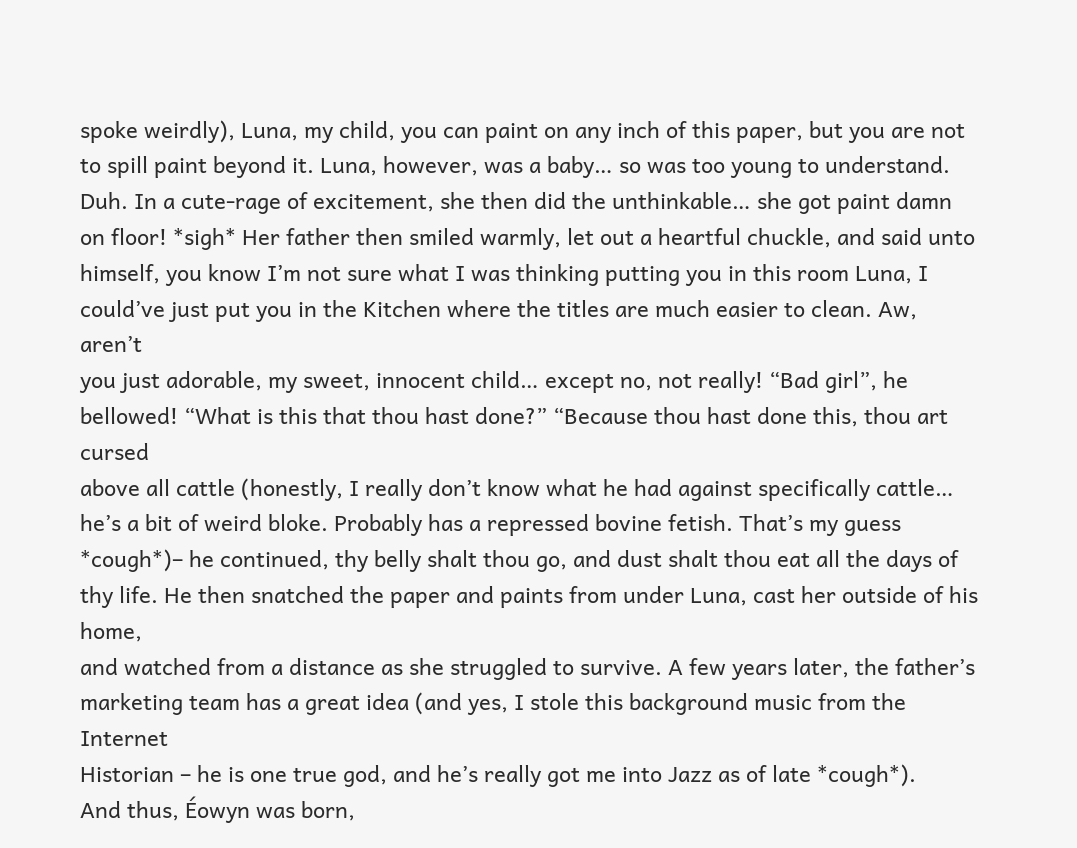spoke weirdly), Luna, my child, you can paint on any inch of this paper, but you are not
to spill paint beyond it. Luna, however, was a baby… so was too young to understand.
Duh. In a cute-rage of excitement, she then did the unthinkable… she got paint damn
on floor! *sigh* Her father then smiled warmly, let out a heartful chuckle, and said unto
himself, you know I’m not sure what I was thinking putting you in this room Luna, I
could’ve just put you in the Kitchen where the titles are much easier to clean. Aw, aren’t
you just adorable, my sweet, innocent child… except no, not really! “Bad girl”, he
bellowed! “What is this that thou hast done?” “Because thou hast done this, thou art cursed
above all cattle (honestly, I really don’t know what he had against specifically cattle…
he’s a bit of weird bloke. Probably has a repressed bovine fetish. That’s my guess
*cough*)– he continued, thy belly shalt thou go, and dust shalt thou eat all the days of
thy life. He then snatched the paper and paints from under Luna, cast her outside of his home,
and watched from a distance as she struggled to survive. A few years later, the father’s
marketing team has a great idea (and yes, I stole this background music from the Internet
Historian – he is one true god, and he’s really got me into Jazz as of late *cough*).
And thus, Éowyn was born,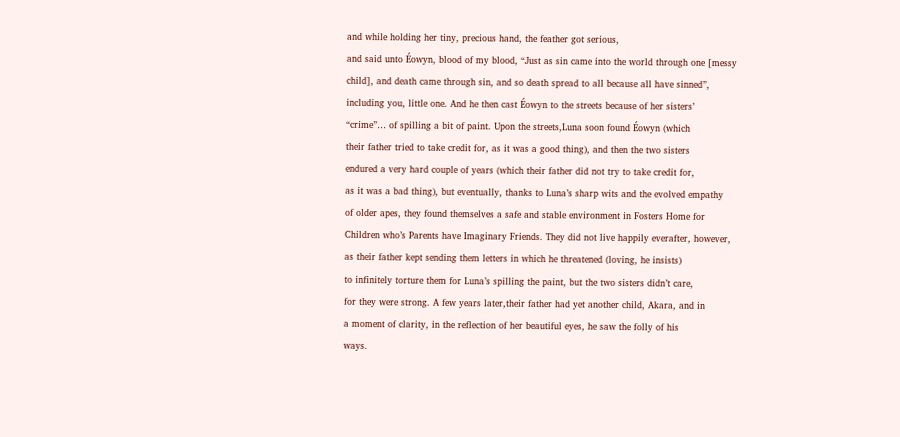and while holding her tiny, precious hand, the feather got serious,
and said unto Éowyn, blood of my blood, “Just as sin came into the world through one [messy
child], and death came through sin, and so death spread to all because all have sinned”,
including you, little one. And he then cast Éowyn to the streets because of her sisters’
“crime”… of spilling a bit of paint. Upon the streets,Luna soon found Éowyn (which
their father tried to take credit for, as it was a good thing), and then the two sisters
endured a very hard couple of years (which their father did not try to take credit for,
as it was a bad thing), but eventually, thanks to Luna’s sharp wits and the evolved empathy
of older apes, they found themselves a safe and stable environment in Fosters Home for
Children who’s Parents have Imaginary Friends. They did not live happily everafter, however,
as their father kept sending them letters in which he threatened (loving, he insists)
to infinitely torture them for Luna’s spilling the paint, but the two sisters didn’t care,
for they were strong. A few years later,their father had yet another child, Akara, and in
a moment of clarity, in the reflection of her beautiful eyes, he saw the folly of his
ways.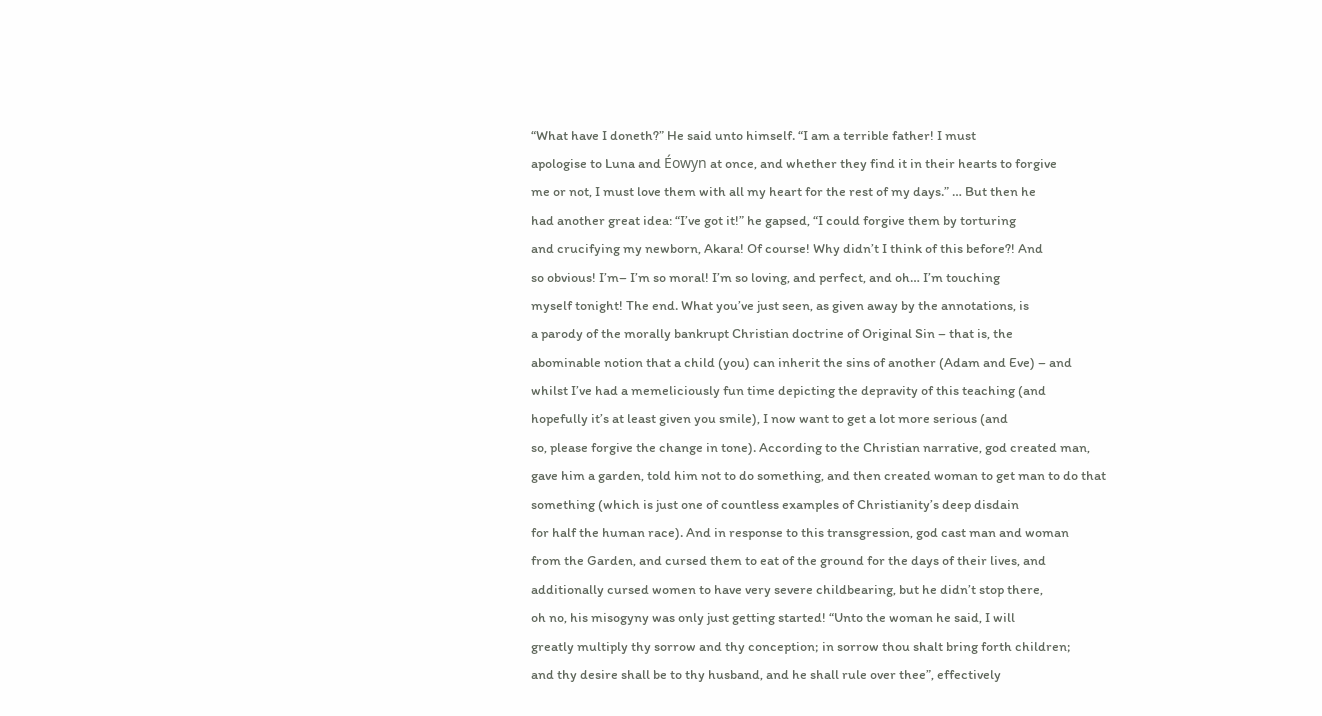“What have I doneth?” He said unto himself. “I am a terrible father! I must
apologise to Luna and Éowyn at once, and whether they find it in their hearts to forgive
me or not, I must love them with all my heart for the rest of my days.” … But then he
had another great idea: “I’ve got it!” he gapsed, “I could forgive them by torturing
and crucifying my newborn, Akara! Of course! Why didn’t I think of this before?! And
so obvious! I’m– I’m so moral! I’m so loving, and perfect, and oh… I’m touching
myself tonight! The end. What you’ve just seen, as given away by the annotations, is
a parody of the morally bankrupt Christian doctrine of Original Sin – that is, the
abominable notion that a child (you) can inherit the sins of another (Adam and Eve) – and
whilst I’ve had a memeliciously fun time depicting the depravity of this teaching (and
hopefully it’s at least given you smile), I now want to get a lot more serious (and
so, please forgive the change in tone). According to the Christian narrative, god created man,
gave him a garden, told him not to do something, and then created woman to get man to do that
something (which is just one of countless examples of Christianity’s deep disdain
for half the human race). And in response to this transgression, god cast man and woman
from the Garden, and cursed them to eat of the ground for the days of their lives, and
additionally cursed women to have very severe childbearing, but he didn’t stop there,
oh no, his misogyny was only just getting started! “Unto the woman he said, I will
greatly multiply thy sorrow and thy conception; in sorrow thou shalt bring forth children;
and thy desire shall be to thy husband, and he shall rule over thee”, effectively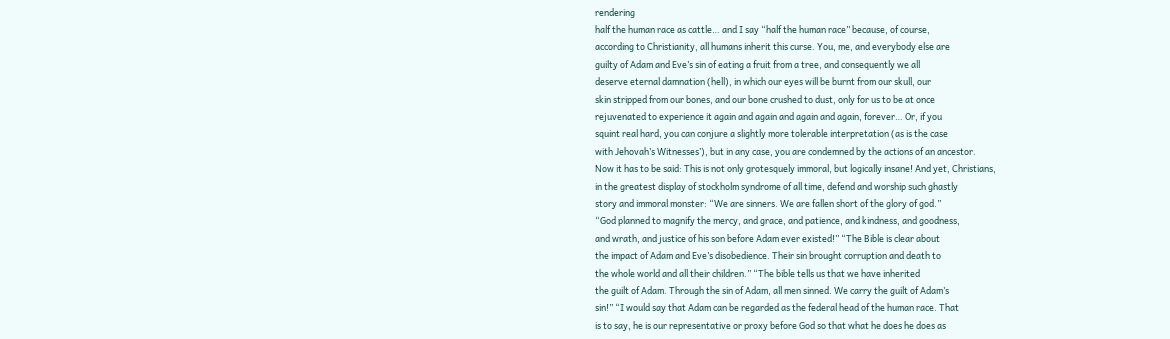rendering
half the human race as cattle… and I say “half the human race” because, of course,
according to Christianity, all humans inherit this curse. You, me, and everybody else are
guilty of Adam and Eve’s sin of eating a fruit from a tree, and consequently we all
deserve eternal damnation (hell), in which our eyes will be burnt from our skull, our
skin stripped from our bones, and our bone crushed to dust, only for us to be at once
rejuvenated to experience it again and again and again and again, forever… Or, if you
squint real hard, you can conjure a slightly more tolerable interpretation (as is the case
with Jehovah’s Witnesses’), but in any case, you are condemned by the actions of an ancestor.
Now it has to be said: This is not only grotesquely immoral, but logically insane! And yet, Christians,
in the greatest display of stockholm syndrome of all time, defend and worship such ghastly
story and immoral monster: “We are sinners. We are fallen short of the glory of god.”
“God planned to magnify the mercy, and grace, and patience, and kindness, and goodness,
and wrath, and justice of his son before Adam ever existed!” “The Bible is clear about
the impact of Adam and Eve’s disobedience. Their sin brought corruption and death to
the whole world and all their children.” “The bible tells us that we have inherited
the guilt of Adam. Through the sin of Adam, all men sinned. We carry the guilt of Adam’s
sin!” “I would say that Adam can be regarded as the federal head of the human race. That
is to say, he is our representative or proxy before God so that what he does he does as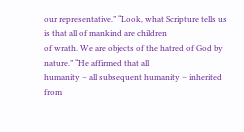our representative.” “Look, what Scripture tells us is that all of mankind are children
of wrath. We are objects of the hatred of God by nature.” “He affirmed that all
humanity – all subsequent humanity – inherited from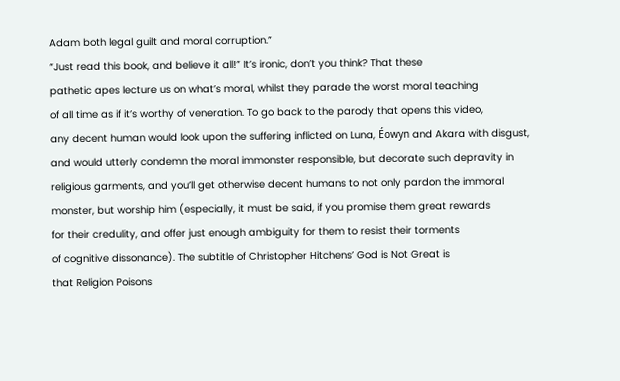Adam both legal guilt and moral corruption.”
“Just read this book, and believe it all!” It’s ironic, don’t you think? That these
pathetic apes lecture us on what’s moral, whilst they parade the worst moral teaching
of all time as if it’s worthy of veneration. To go back to the parody that opens this video,
any decent human would look upon the suffering inflicted on Luna, Éowyn and Akara with disgust,
and would utterly condemn the moral immonster responsible, but decorate such depravity in
religious garments, and you’ll get otherwise decent humans to not only pardon the immoral
monster, but worship him (especially, it must be said, if you promise them great rewards
for their credulity, and offer just enough ambiguity for them to resist their torments
of cognitive dissonance). The subtitle of Christopher Hitchens’ God is Not Great is
that Religion Poisons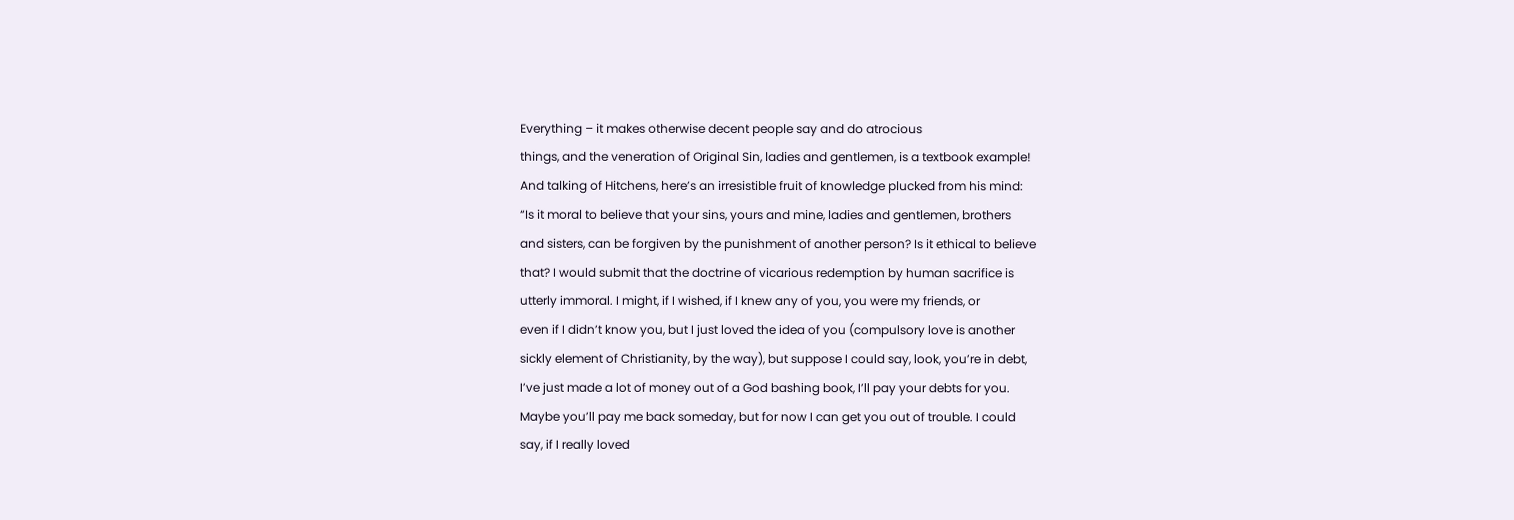Everything – it makes otherwise decent people say and do atrocious
things, and the veneration of Original Sin, ladies and gentlemen, is a textbook example!
And talking of Hitchens, here’s an irresistible fruit of knowledge plucked from his mind:
“Is it moral to believe that your sins, yours and mine, ladies and gentlemen, brothers
and sisters, can be forgiven by the punishment of another person? Is it ethical to believe
that? I would submit that the doctrine of vicarious redemption by human sacrifice is
utterly immoral. I might, if I wished, if I knew any of you, you were my friends, or
even if I didn’t know you, but I just loved the idea of you (compulsory love is another
sickly element of Christianity, by the way), but suppose I could say, look, you’re in debt,
I’ve just made a lot of money out of a God bashing book, I’ll pay your debts for you.
Maybe you’ll pay me back someday, but for now I can get you out of trouble. I could
say, if I really loved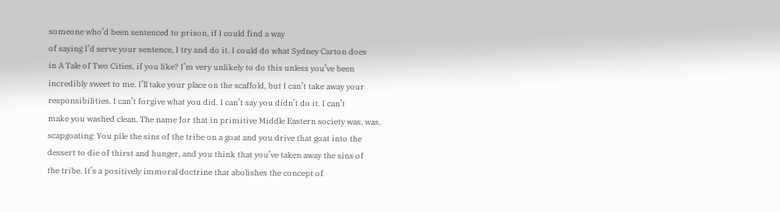someone who’d been sentenced to prison, if I could find a way
of saying I’d serve your sentence, I try and do it. I could do what Sydney Carton does
in A Tale of Two Cities, if you like? I’m very unlikely to do this unless you’ve been
incredibly sweet to me. I’ll take your place on the scaffold, but I can’t take away your
responsibilities. I can’t forgive what you did. I can’t say you didn’t do it. I can’t
make you washed clean. The name for that in primitive Middle Eastern society was, was,
scapgoating: You pile the sins of the tribe on a goat and you drive that goat into the
dessert to die of thirst and hunger, and you think that you’ve taken away the sins of
the tribe. It’s a positively immoral doctrine that abolishes the concept of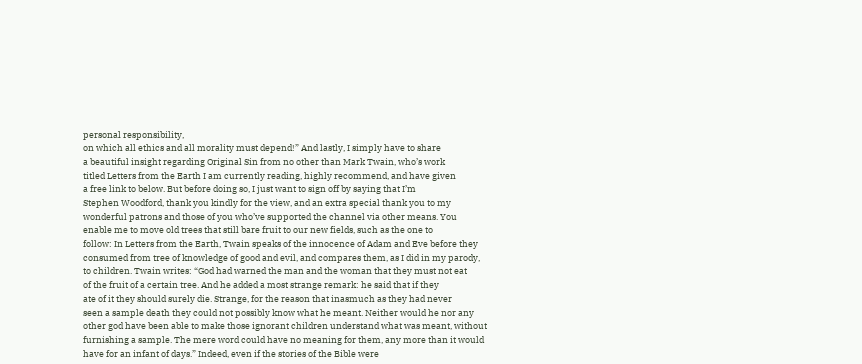personal responsibility,
on which all ethics and all morality must depend!” And lastly, I simply have to share
a beautiful insight regarding Original Sin from no other than Mark Twain, who’s work
titled Letters from the Earth I am currently reading, highly recommend, and have given
a free link to below. But before doing so, I just want to sign off by saying that I’m
Stephen Woodford, thank you kindly for the view, and an extra special thank you to my
wonderful patrons and those of you who’ve supported the channel via other means. You
enable me to move old trees that still bare fruit to our new fields, such as the one to
follow: In Letters from the Earth, Twain speaks of the innocence of Adam and Eve before they
consumed from tree of knowledge of good and evil, and compares them, as I did in my parody,
to children. Twain writes: “God had warned the man and the woman that they must not eat
of the fruit of a certain tree. And he added a most strange remark: he said that if they
ate of it they should surely die. Strange, for the reason that inasmuch as they had never
seen a sample death they could not possibly know what he meant. Neither would he nor any
other god have been able to make those ignorant children understand what was meant, without
furnishing a sample. The mere word could have no meaning for them, any more than it would
have for an infant of days.” Indeed, even if the stories of the Bible were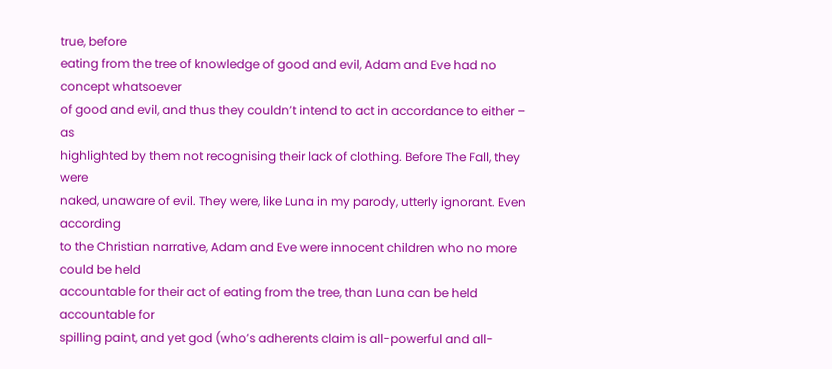true, before
eating from the tree of knowledge of good and evil, Adam and Eve had no concept whatsoever
of good and evil, and thus they couldn’t intend to act in accordance to either – as
highlighted by them not recognising their lack of clothing. Before The Fall, they were
naked, unaware of evil. They were, like Luna in my parody, utterly ignorant. Even according
to the Christian narrative, Adam and Eve were innocent children who no more could be held
accountable for their act of eating from the tree, than Luna can be held accountable for
spilling paint, and yet god (who’s adherents claim is all-powerful and all-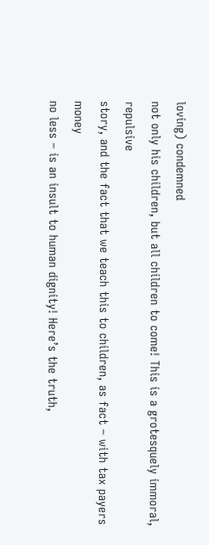loving) condemned
not only his children, but all children to come! This is a grotesquely immoral, repulsive
story, and the fact that we teach this to children, as fact – with tax payers money
no less – is an insult to human dignity! Here’s the truth,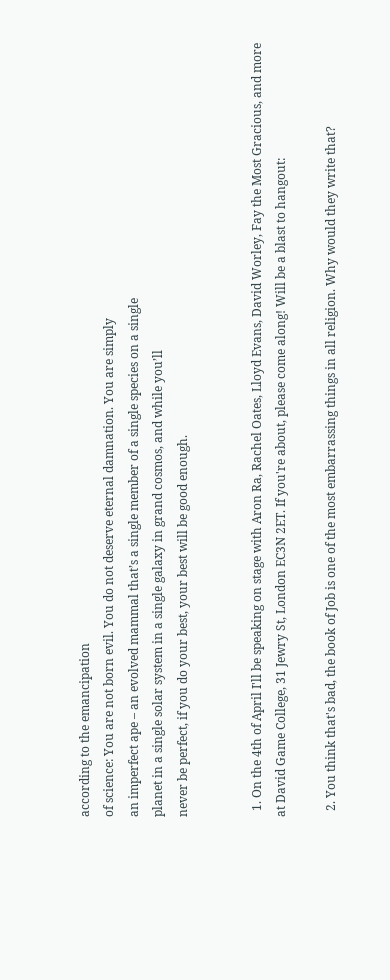according to the emancipation
of science: You are not born evil. You do not deserve eternal damnation. You are simply
an imperfect ape – an evolved mammal that’s a single member of a single species on a single
planet in a single solar system in a single galaxy in grand cosmos, and while you’ll
never be perfect, if you do your best, your best will be good enough.


  1. On the 4th of April I'll be speaking on stage with Aron Ra, Rachel Oates, Lloyd Evans, David Worley, Fay the Most Gracious, and more at David Game College, 31 Jewry St, London EC3N 2ET. If you're about, please come along! Will be a blast to hangout:

  2. You think that's bad, the book of Job is one of the most embarrassing things in all religion. Why would they write that?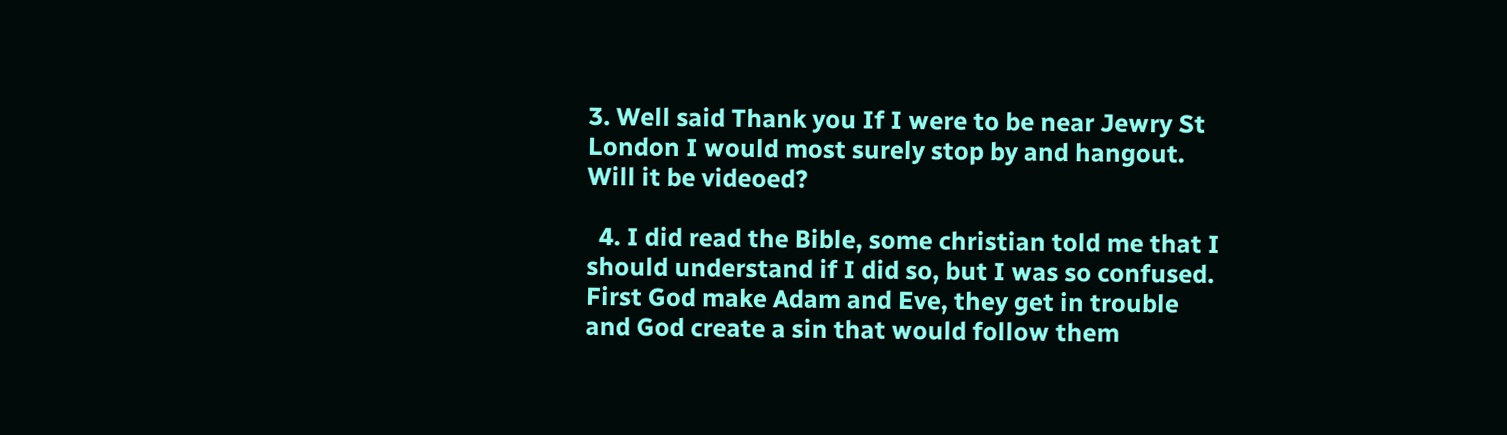3. Well said Thank you If I were to be near Jewry St London I would most surely stop by and hangout. Will it be videoed?

  4. I did read the Bible, some christian told me that I should understand if I did so, but I was so confused. First God make Adam and Eve, they get in trouble and God create a sin that would follow them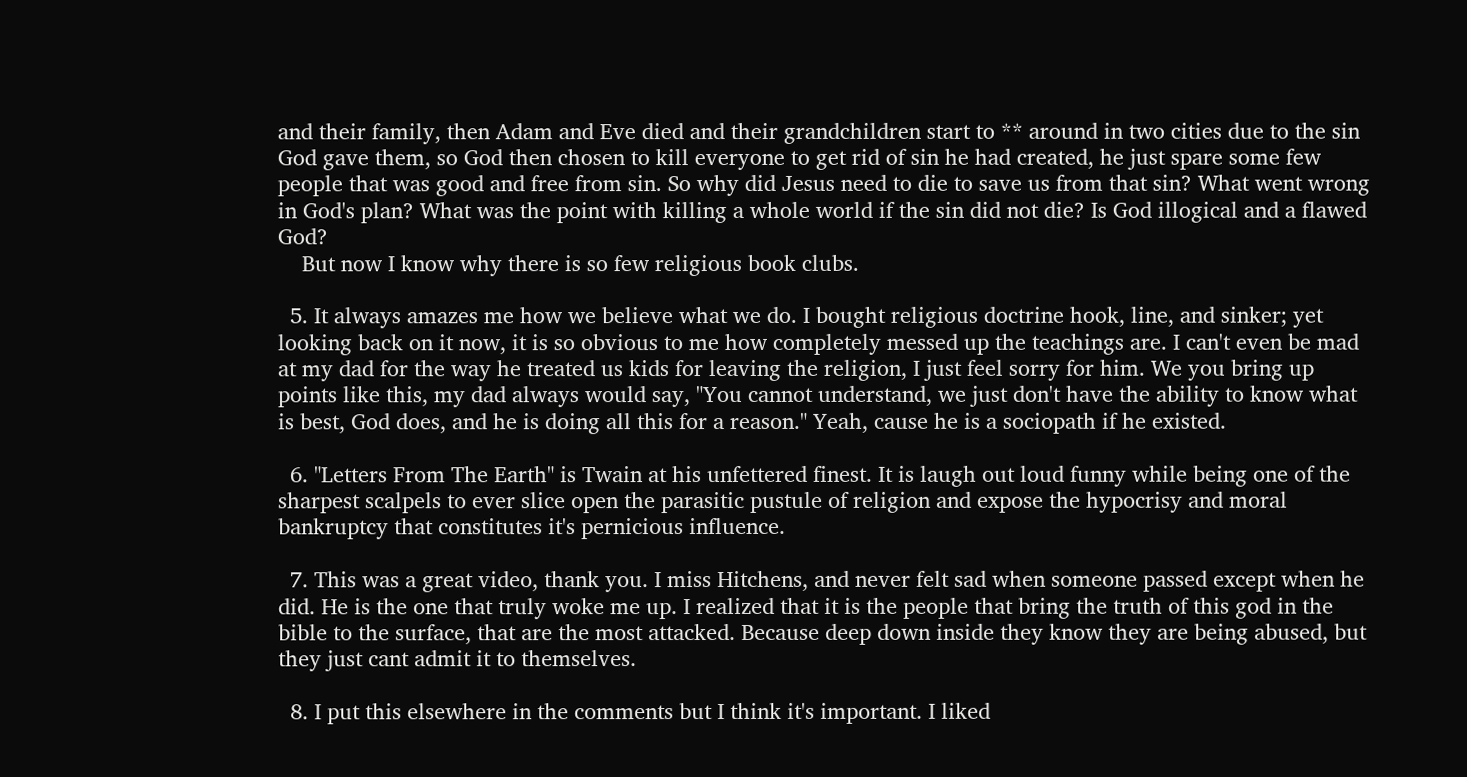and their family, then Adam and Eve died and their grandchildren start to ** around in two cities due to the sin God gave them, so God then chosen to kill everyone to get rid of sin he had created, he just spare some few people that was good and free from sin. So why did Jesus need to die to save us from that sin? What went wrong in God's plan? What was the point with killing a whole world if the sin did not die? Is God illogical and a flawed God?
    But now I know why there is so few religious book clubs.

  5. It always amazes me how we believe what we do. I bought religious doctrine hook, line, and sinker; yet looking back on it now, it is so obvious to me how completely messed up the teachings are. I can't even be mad at my dad for the way he treated us kids for leaving the religion, I just feel sorry for him. We you bring up points like this, my dad always would say, "You cannot understand, we just don't have the ability to know what is best, God does, and he is doing all this for a reason." Yeah, cause he is a sociopath if he existed.

  6. "Letters From The Earth" is Twain at his unfettered finest. It is laugh out loud funny while being one of the sharpest scalpels to ever slice open the parasitic pustule of religion and expose the hypocrisy and moral bankruptcy that constitutes it's pernicious influence.

  7. This was a great video, thank you. I miss Hitchens, and never felt sad when someone passed except when he did. He is the one that truly woke me up. I realized that it is the people that bring the truth of this god in the bible to the surface, that are the most attacked. Because deep down inside they know they are being abused, but they just cant admit it to themselves.

  8. I put this elsewhere in the comments but I think it's important. I liked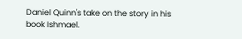Daniel Quinn's take on the story in his book Ishmael.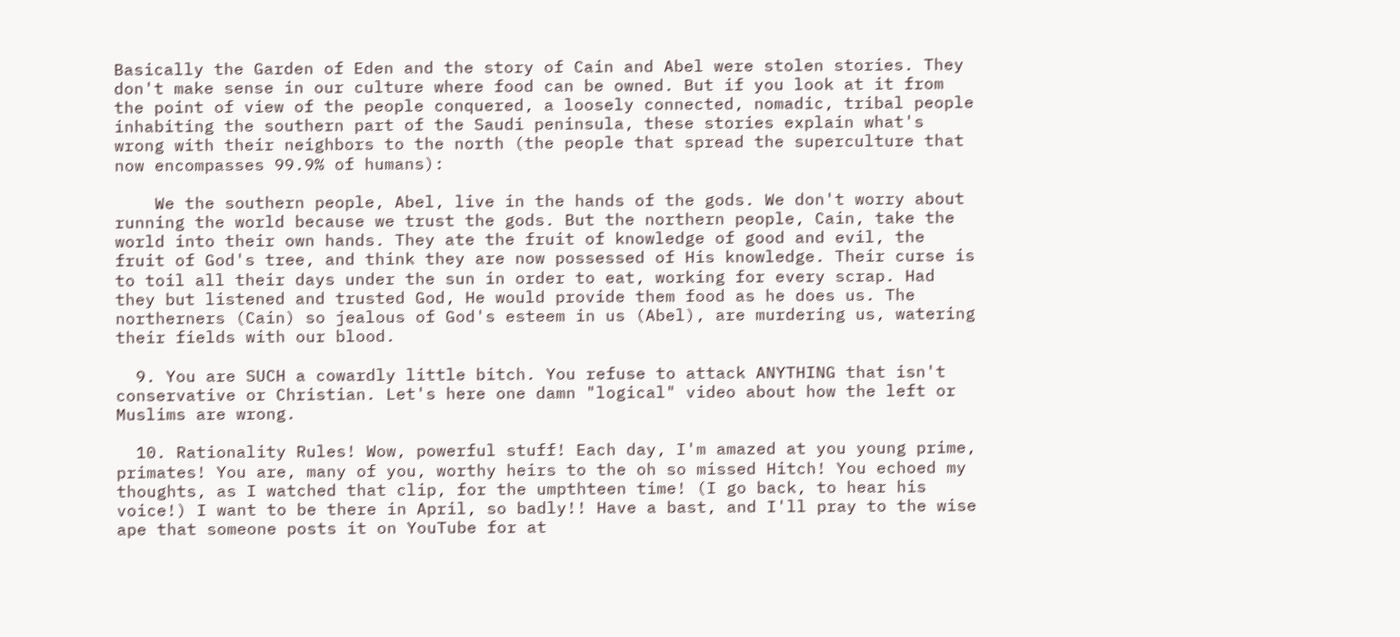Basically the Garden of Eden and the story of Cain and Abel were stolen stories. They don't make sense in our culture where food can be owned. But if you look at it from the point of view of the people conquered, a loosely connected, nomadic, tribal people inhabiting the southern part of the Saudi peninsula, these stories explain what's wrong with their neighbors to the north (the people that spread the superculture that now encompasses 99.9% of humans):

    We the southern people, Abel, live in the hands of the gods. We don't worry about running the world because we trust the gods. But the northern people, Cain, take the world into their own hands. They ate the fruit of knowledge of good and evil, the fruit of God's tree, and think they are now possessed of His knowledge. Their curse is to toil all their days under the sun in order to eat, working for every scrap. Had they but listened and trusted God, He would provide them food as he does us. The northerners (Cain) so jealous of God's esteem in us (Abel), are murdering us, watering their fields with our blood.

  9. You are SUCH a cowardly little bitch. You refuse to attack ANYTHING that isn't conservative or Christian. Let's here one damn "logical" video about how the left or Muslims are wrong.

  10. Rationality Rules! Wow, powerful stuff! Each day, I'm amazed at you young prime, primates! You are, many of you, worthy heirs to the oh so missed Hitch! You echoed my thoughts, as I watched that clip, for the umpthteen time! (I go back, to hear his voice!) I want to be there in April, so badly!! Have a bast, and I'll pray to the wise ape that someone posts it on YouTube for at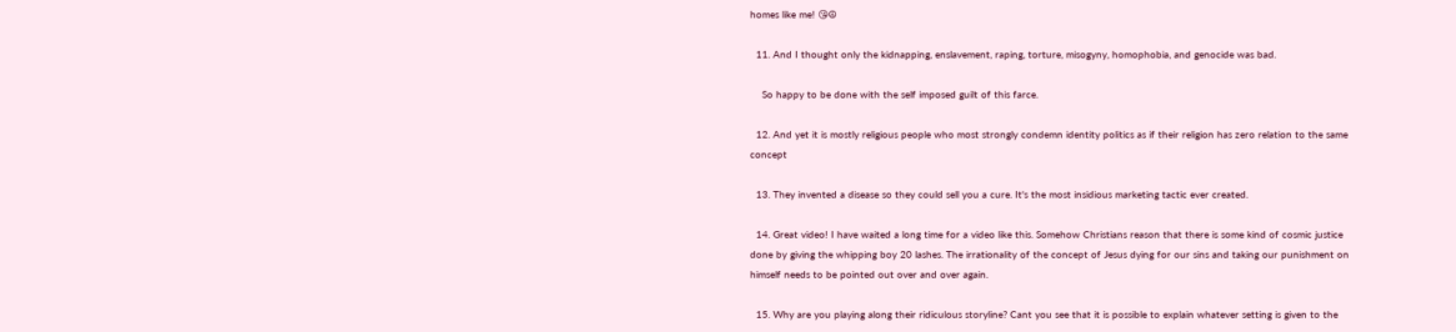homes like me! 😘☮

  11. And I thought only the kidnapping, enslavement, raping, torture, misogyny, homophobia, and genocide was bad.

    So happy to be done with the self imposed guilt of this farce.

  12. And yet it is mostly religious people who most strongly condemn identity politics as if their religion has zero relation to the same concept

  13. They invented a disease so they could sell you a cure. It's the most insidious marketing tactic ever created.

  14. Great video! I have waited a long time for a video like this. Somehow Christians reason that there is some kind of cosmic justice done by giving the whipping boy 20 lashes. The irrationality of the concept of Jesus dying for our sins and taking our punishment on himself needs to be pointed out over and over again.

  15. Why are you playing along their ridiculous storyline? Cant you see that it is possible to explain whatever setting is given to the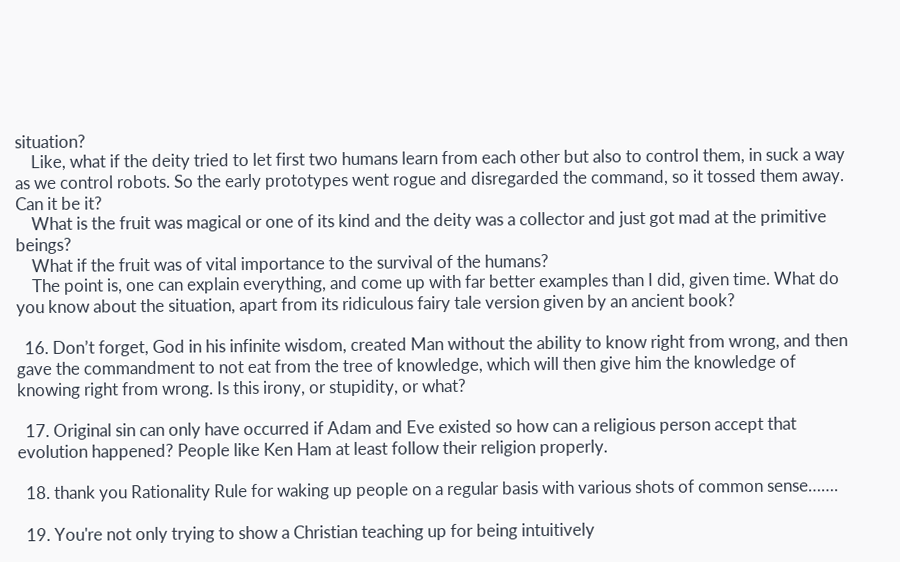situation?
    Like, what if the deity tried to let first two humans learn from each other but also to control them, in suck a way as we control robots. So the early prototypes went rogue and disregarded the command, so it tossed them away. Can it be it?
    What is the fruit was magical or one of its kind and the deity was a collector and just got mad at the primitive beings?
    What if the fruit was of vital importance to the survival of the humans?
    The point is, one can explain everything, and come up with far better examples than I did, given time. What do you know about the situation, apart from its ridiculous fairy tale version given by an ancient book?

  16. Don’t forget, God in his infinite wisdom, created Man without the ability to know right from wrong, and then gave the commandment to not eat from the tree of knowledge, which will then give him the knowledge of knowing right from wrong. Is this irony, or stupidity, or what?

  17. Original sin can only have occurred if Adam and Eve existed so how can a religious person accept that evolution happened? People like Ken Ham at least follow their religion properly.

  18. thank you Rationality Rule for waking up people on a regular basis with various shots of common sense…….

  19. You're not only trying to show a Christian teaching up for being intuitively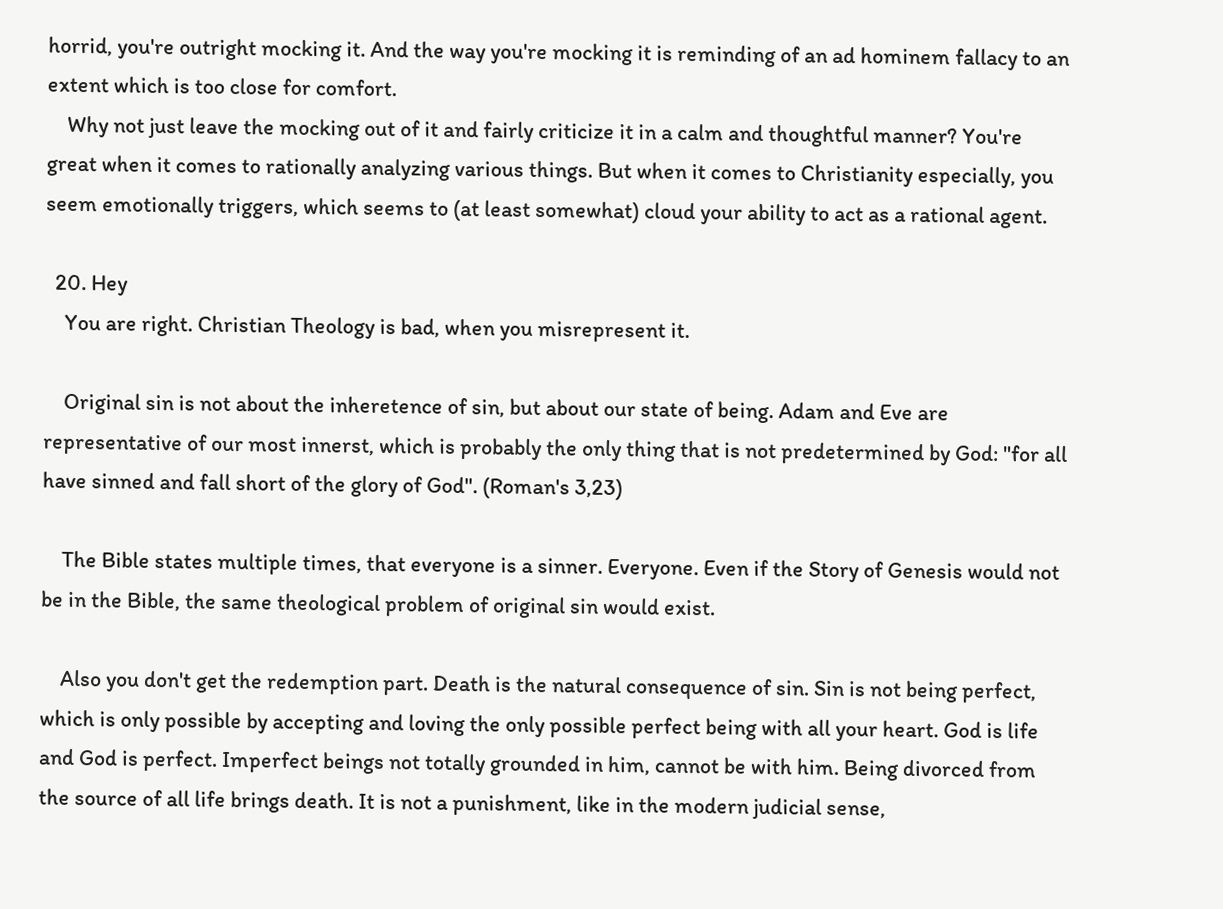horrid, you're outright mocking it. And the way you're mocking it is reminding of an ad hominem fallacy to an extent which is too close for comfort.
    Why not just leave the mocking out of it and fairly criticize it in a calm and thoughtful manner? You're great when it comes to rationally analyzing various things. But when it comes to Christianity especially, you seem emotionally triggers, which seems to (at least somewhat) cloud your ability to act as a rational agent.

  20. Hey
    You are right. Christian Theology is bad, when you misrepresent it.

    Original sin is not about the inheretence of sin, but about our state of being. Adam and Eve are representative of our most innerst, which is probably the only thing that is not predetermined by God: "for all have sinned and fall short of the glory of God". (Roman's 3,23)

    The Bible states multiple times, that everyone is a sinner. Everyone. Even if the Story of Genesis would not be in the Bible, the same theological problem of original sin would exist.

    Also you don't get the redemption part. Death is the natural consequence of sin. Sin is not being perfect, which is only possible by accepting and loving the only possible perfect being with all your heart. God is life and God is perfect. Imperfect beings not totally grounded in him, cannot be with him. Being divorced from the source of all life brings death. It is not a punishment, like in the modern judicial sense,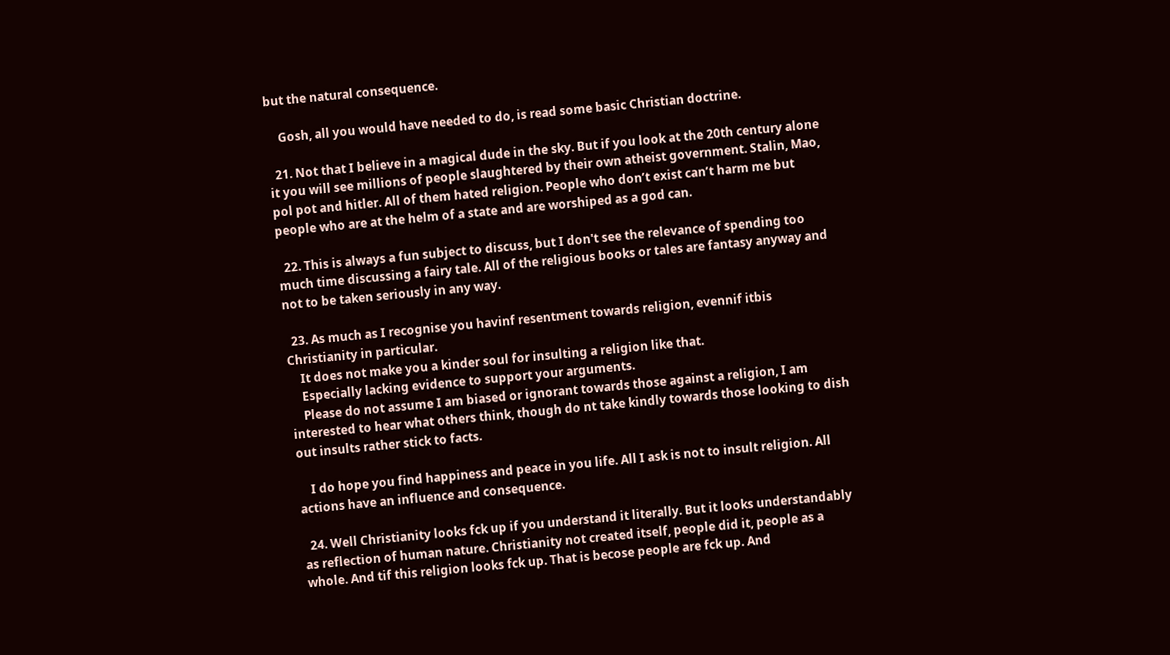but the natural consequence.

    Gosh, all you would have needed to do, is read some basic Christian doctrine.

  21. Not that I believe in a magical dude in the sky. But if you look at the 20th century alone it you will see millions of people slaughtered by their own atheist government. Stalin, Mao, pol pot and hitler. All of them hated religion. People who don’t exist can’t harm me but people who are at the helm of a state and are worshiped as a god can.

  22. This is always a fun subject to discuss, but I don't see the relevance of spending too much time discussing a fairy tale. All of the religious books or tales are fantasy anyway and not to be taken seriously in any way.

  23. As much as I recognise you havinf resentment towards religion, evennif itbis Christianity in particular.
    It does not make you a kinder soul for insulting a religion like that.
    Especially lacking evidence to support your arguments.
    Please do not assume I am biased or ignorant towards those against a religion, I am interested to hear what others think, though do nt take kindly towards those looking to dish out insults rather stick to facts.

    I do hope you find happiness and peace in you life. All I ask is not to insult religion. All actions have an influence and consequence.

  24. Well Christianity looks fck up if you understand it literally. But it looks understandably as reflection of human nature. Christianity not created itself, people did it, people as a whole. And tif this religion looks fck up. That is becose people are fck up. And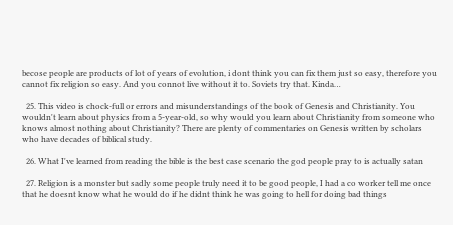becose people are products of lot of years of evolution, i dont think you can fix them just so easy, therefore you cannot fix religion so easy. And you connot live without it to. Soviets try that. Kinda…

  25. This video is chock-full or errors and misunderstandings of the book of Genesis and Christianity. You wouldn't learn about physics from a 5-year-old, so why would you learn about Christianity from someone who knows almost nothing about Christianity? There are plenty of commentaries on Genesis written by scholars who have decades of biblical study.

  26. What I've learned from reading the bible is the best case scenario the god people pray to is actually satan

  27. Religion is a monster but sadly some people truly need it to be good people, I had a co worker tell me once that he doesnt know what he would do if he didnt think he was going to hell for doing bad things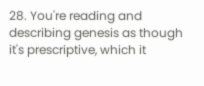28. You're reading and describing genesis as though it's prescriptive, which it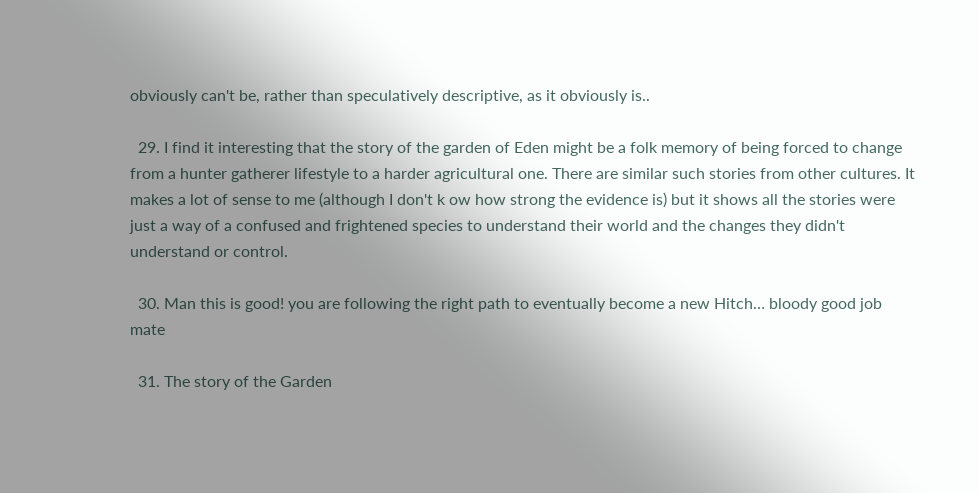obviously can't be, rather than speculatively descriptive, as it obviously is..

  29. I find it interesting that the story of the garden of Eden might be a folk memory of being forced to change from a hunter gatherer lifestyle to a harder agricultural one. There are similar such stories from other cultures. It makes a lot of sense to me (although I don't k ow how strong the evidence is) but it shows all the stories were just a way of a confused and frightened species to understand their world and the changes they didn't understand or control.

  30. Man this is good! you are following the right path to eventually become a new Hitch… bloody good job mate

  31. The story of the Garden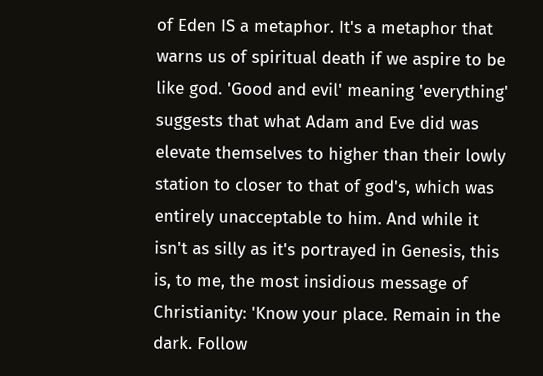of Eden IS a metaphor. It's a metaphor that warns us of spiritual death if we aspire to be like god. 'Good and evil' meaning 'everything' suggests that what Adam and Eve did was elevate themselves to higher than their lowly station to closer to that of god's, which was entirely unacceptable to him. And while it isn't as silly as it's portrayed in Genesis, this is, to me, the most insidious message of Christianity: 'Know your place. Remain in the dark. Follow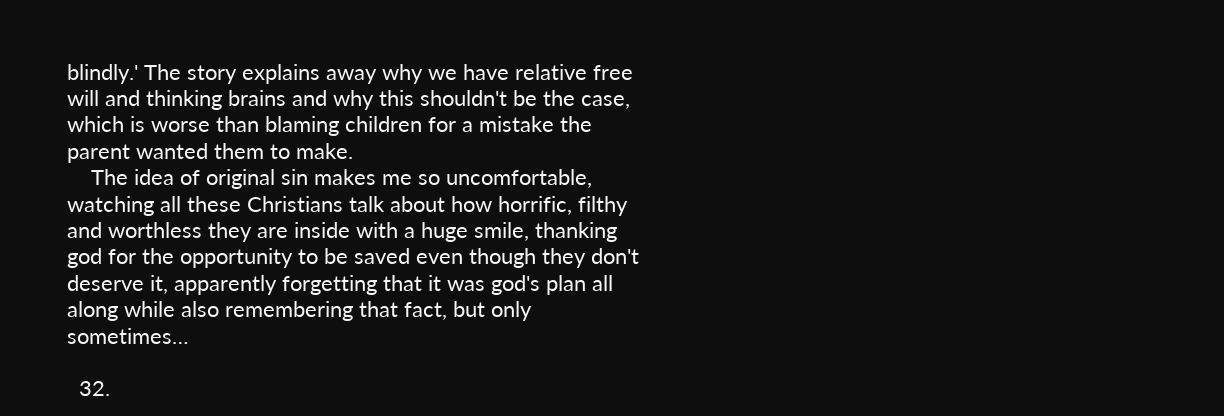blindly.' The story explains away why we have relative free will and thinking brains and why this shouldn't be the case, which is worse than blaming children for a mistake the parent wanted them to make.
    The idea of original sin makes me so uncomfortable, watching all these Christians talk about how horrific, filthy and worthless they are inside with a huge smile, thanking god for the opportunity to be saved even though they don't deserve it, apparently forgetting that it was god's plan all along while also remembering that fact, but only sometimes…

  32.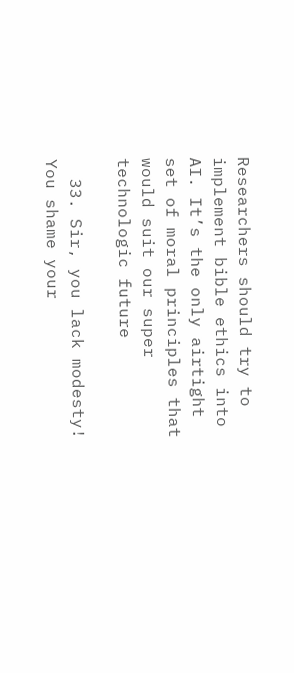Researchers should try to implement bible ethics into AI. It’s the only airtight set of moral principles that would suit our super technologic future

  33. Sir, you lack modesty! You shame your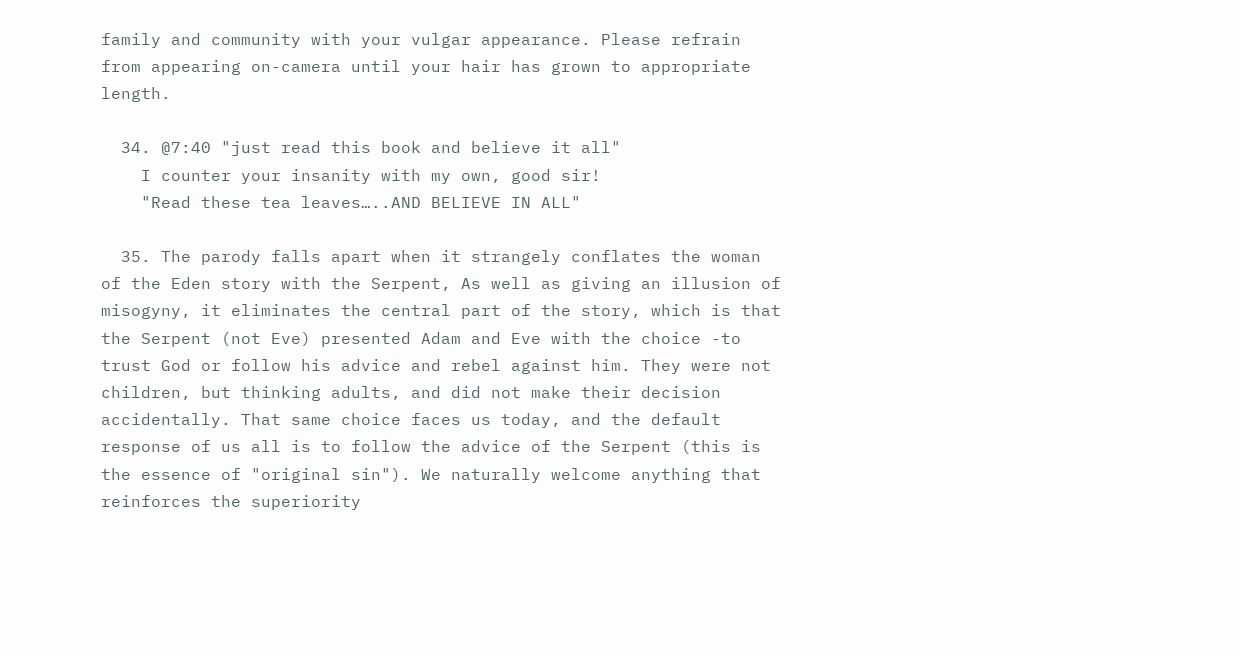family and community with your vulgar appearance. Please refrain from appearing on-camera until your hair has grown to appropriate length.

  34. @7:40 "just read this book and believe it all"
    I counter your insanity with my own, good sir!
    "Read these tea leaves…..AND BELIEVE IN ALL"

  35. The parody falls apart when it strangely conflates the woman of the Eden story with the Serpent, As well as giving an illusion of misogyny, it eliminates the central part of the story, which is that the Serpent (not Eve) presented Adam and Eve with the choice -to trust God or follow his advice and rebel against him. They were not children, but thinking adults, and did not make their decision accidentally. That same choice faces us today, and the default response of us all is to follow the advice of the Serpent (this is the essence of "original sin"). We naturally welcome anything that reinforces the superiority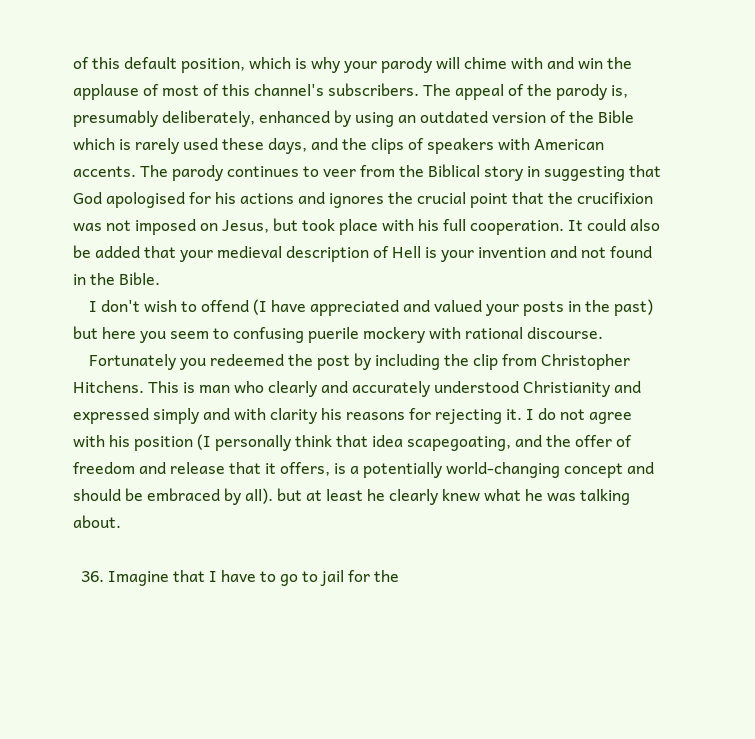of this default position, which is why your parody will chime with and win the applause of most of this channel's subscribers. The appeal of the parody is, presumably deliberately, enhanced by using an outdated version of the Bible which is rarely used these days, and the clips of speakers with American accents. The parody continues to veer from the Biblical story in suggesting that God apologised for his actions and ignores the crucial point that the crucifixion was not imposed on Jesus, but took place with his full cooperation. It could also be added that your medieval description of Hell is your invention and not found in the Bible.
    I don't wish to offend (I have appreciated and valued your posts in the past) but here you seem to confusing puerile mockery with rational discourse.
    Fortunately you redeemed the post by including the clip from Christopher Hitchens. This is man who clearly and accurately understood Christianity and expressed simply and with clarity his reasons for rejecting it. I do not agree with his position (I personally think that idea scapegoating, and the offer of freedom and release that it offers, is a potentially world-changing concept and should be embraced by all). but at least he clearly knew what he was talking about.

  36. Imagine that I have to go to jail for the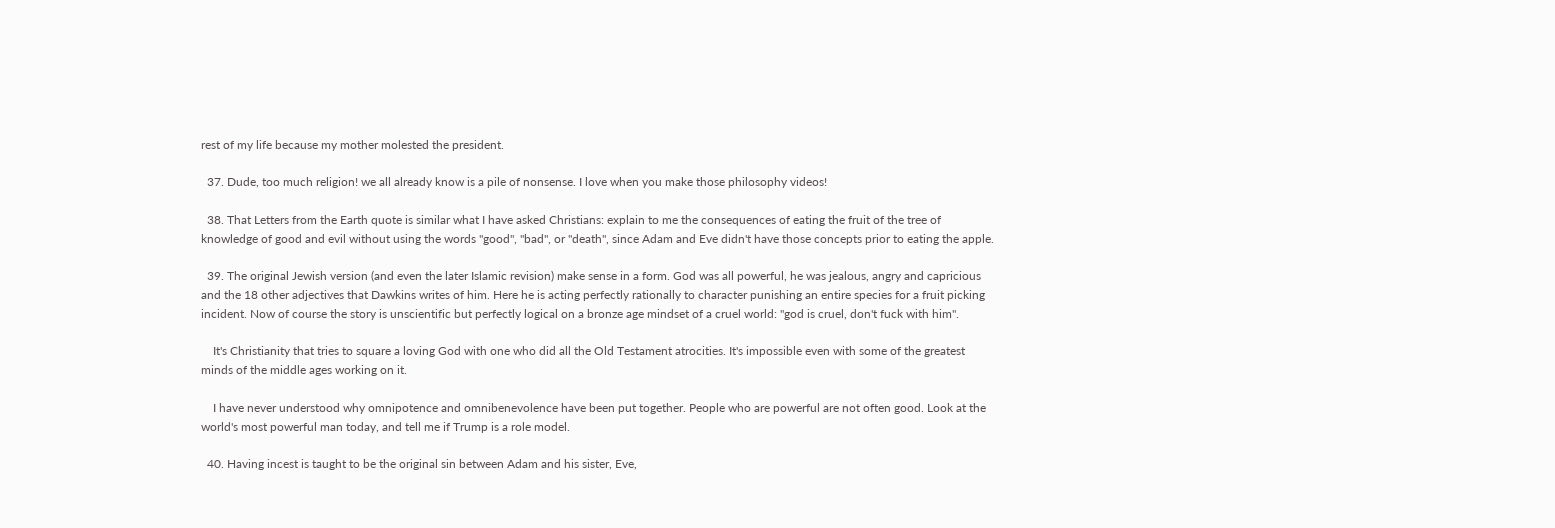rest of my life because my mother molested the president.

  37. Dude, too much religion! we all already know is a pile of nonsense. I love when you make those philosophy videos!

  38. That Letters from the Earth quote is similar what I have asked Christians: explain to me the consequences of eating the fruit of the tree of knowledge of good and evil without using the words "good", "bad", or "death", since Adam and Eve didn't have those concepts prior to eating the apple.

  39. The original Jewish version (and even the later Islamic revision) make sense in a form. God was all powerful, he was jealous, angry and capricious and the 18 other adjectives that Dawkins writes of him. Here he is acting perfectly rationally to character punishing an entire species for a fruit picking incident. Now of course the story is unscientific but perfectly logical on a bronze age mindset of a cruel world: "god is cruel, don't fuck with him".

    It's Christianity that tries to square a loving God with one who did all the Old Testament atrocities. It's impossible even with some of the greatest minds of the middle ages working on it.

    I have never understood why omnipotence and omnibenevolence have been put together. People who are powerful are not often good. Look at the world's most powerful man today, and tell me if Trump is a role model.

  40. Having incest is taught to be the original sin between Adam and his sister, Eve,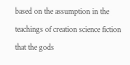based on the assumption in the teachings of creation science fiction that the gods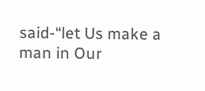said-“let Us make a man in Our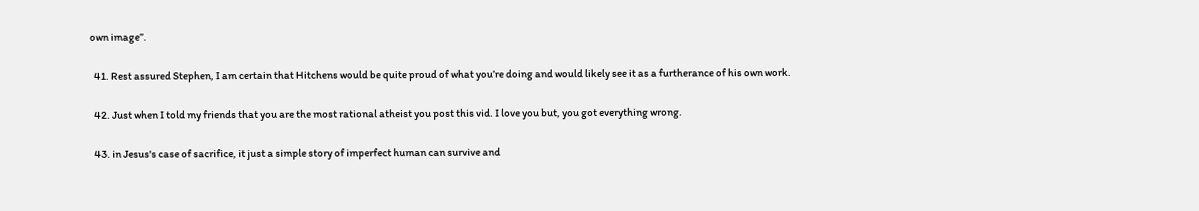own image”.

  41. Rest assured Stephen, I am certain that Hitchens would be quite proud of what you’re doing and would likely see it as a furtherance of his own work.

  42. Just when I told my friends that you are the most rational atheist you post this vid. I love you but, you got everything wrong.

  43. in Jesus's case of sacrifice, it just a simple story of imperfect human can survive and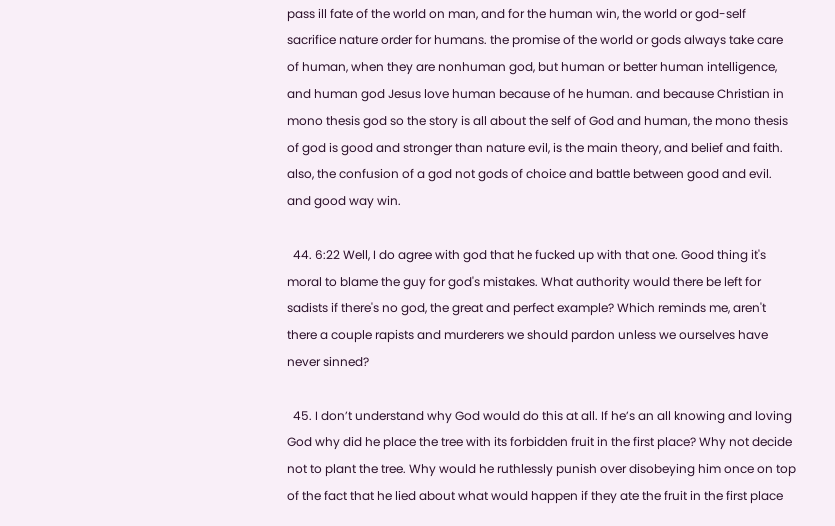pass ill fate of the world on man, and for the human win, the world or god-self sacrifice nature order for humans. the promise of the world or gods always take care of human, when they are nonhuman god, but human or better human intelligence, and human god Jesus love human because of he human. and because Christian in mono thesis god so the story is all about the self of God and human, the mono thesis of god is good and stronger than nature evil, is the main theory, and belief and faith. also, the confusion of a god not gods of choice and battle between good and evil. and good way win.

  44. 6:22 Well, I do agree with god that he fucked up with that one. Good thing it's moral to blame the guy for god's mistakes. What authority would there be left for sadists if there's no god, the great and perfect example? Which reminds me, aren't there a couple rapists and murderers we should pardon unless we ourselves have never sinned?

  45. I don’t understand why God would do this at all. If he’s an all knowing and loving God why did he place the tree with its forbidden fruit in the first place? Why not decide not to plant the tree. Why would he ruthlessly punish over disobeying him once on top of the fact that he lied about what would happen if they ate the fruit in the first place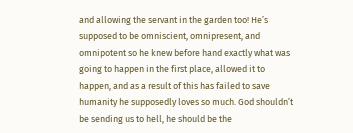and allowing the servant in the garden too! He’s supposed to be omniscient, omnipresent, and omnipotent so he knew before hand exactly what was going to happen in the first place, allowed it to happen, and as a result of this has failed to save humanity he supposedly loves so much. God shouldn’t be sending us to hell, he should be the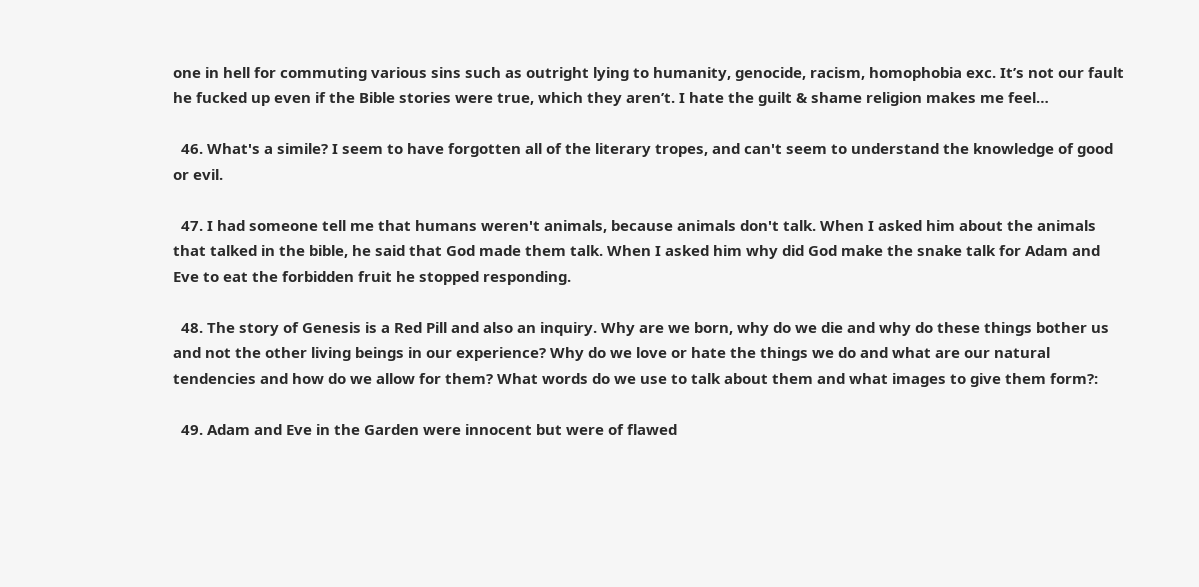one in hell for commuting various sins such as outright lying to humanity, genocide, racism, homophobia exc. It’s not our fault he fucked up even if the Bible stories were true, which they aren’t. I hate the guilt & shame religion makes me feel…

  46. What's a simile? I seem to have forgotten all of the literary tropes, and can't seem to understand the knowledge of good or evil.

  47. I had someone tell me that humans weren't animals, because animals don't talk. When I asked him about the animals that talked in the bible, he said that God made them talk. When I asked him why did God make the snake talk for Adam and Eve to eat the forbidden fruit he stopped responding.

  48. The story of Genesis is a Red Pill and also an inquiry. Why are we born, why do we die and why do these things bother us and not the other living beings in our experience? Why do we love or hate the things we do and what are our natural tendencies and how do we allow for them? What words do we use to talk about them and what images to give them form?:

  49. Adam and Eve in the Garden were innocent but were of flawed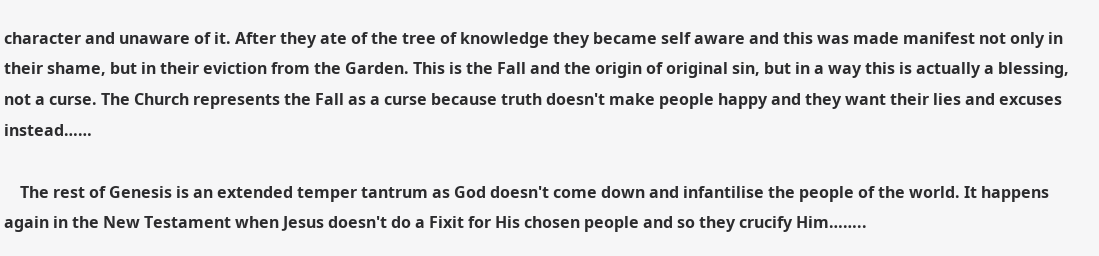character and unaware of it. After they ate of the tree of knowledge they became self aware and this was made manifest not only in their shame, but in their eviction from the Garden. This is the Fall and the origin of original sin, but in a way this is actually a blessing, not a curse. The Church represents the Fall as a curse because truth doesn't make people happy and they want their lies and excuses instead……

    The rest of Genesis is an extended temper tantrum as God doesn't come down and infantilise the people of the world. It happens again in the New Testament when Jesus doesn't do a Fixit for His chosen people and so they crucify Him……..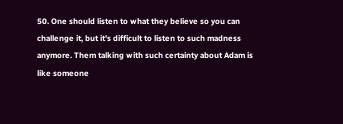50. One should listen to what they believe so you can challenge it, but it's difficult to listen to such madness anymore. Them talking with such certainty about Adam is like someone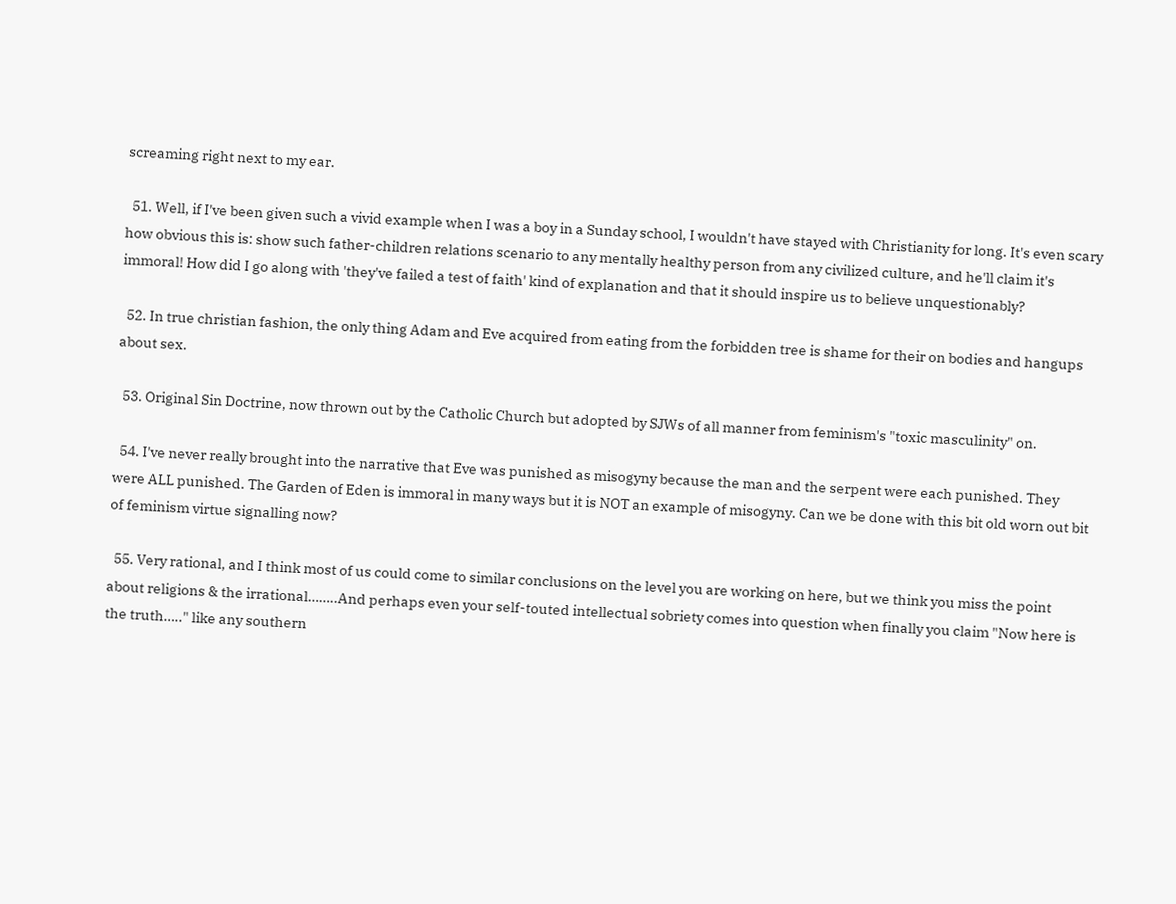screaming right next to my ear.

  51. Well, if I've been given such a vivid example when I was a boy in a Sunday school, I wouldn't have stayed with Christianity for long. It's even scary how obvious this is: show such father-children relations scenario to any mentally healthy person from any civilized culture, and he'll claim it's immoral! How did I go along with 'they've failed a test of faith' kind of explanation and that it should inspire us to believe unquestionably?

  52. In true christian fashion, the only thing Adam and Eve acquired from eating from the forbidden tree is shame for their on bodies and hangups about sex.

  53. Original Sin Doctrine, now thrown out by the Catholic Church but adopted by SJWs of all manner from feminism's "toxic masculinity" on.

  54. I've never really brought into the narrative that Eve was punished as misogyny because the man and the serpent were each punished. They were ALL punished. The Garden of Eden is immoral in many ways but it is NOT an example of misogyny. Can we be done with this bit old worn out bit of feminism virtue signalling now?

  55. Very rational, and I think most of us could come to similar conclusions on the level you are working on here, but we think you miss the point about religions & the irrational……..And perhaps even your self-touted intellectual sobriety comes into question when finally you claim "Now here is the truth….." like any southern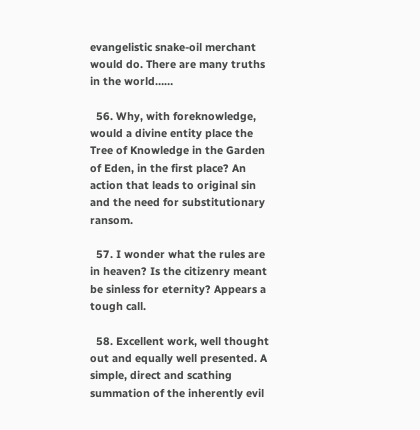evangelistic snake-oil merchant would do. There are many truths in the world……

  56. Why, with foreknowledge, would a divine entity place the Tree of Knowledge in the Garden of Eden, in the first place? An action that leads to original sin and the need for substitutionary ransom.

  57. I wonder what the rules are in heaven? Is the citizenry meant be sinless for eternity? Appears a tough call.

  58. Excellent work, well thought out and equally well presented. A simple, direct and scathing summation of the inherently evil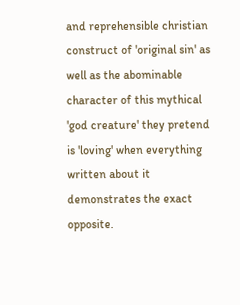and reprehensible christian construct of 'original sin' as well as the abominable character of this mythical 'god creature' they pretend is 'loving' when everything written about it demonstrates the exact opposite.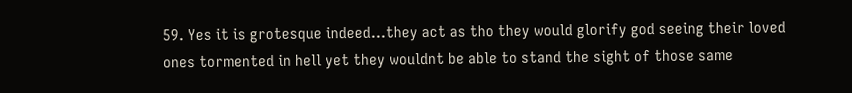59. Yes it is grotesque indeed…they act as tho they would glorify god seeing their loved ones tormented in hell yet they wouldnt be able to stand the sight of those same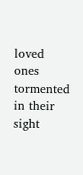loved ones tormented in their sight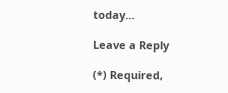today…

Leave a Reply

(*) Required,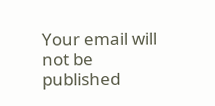Your email will not be published